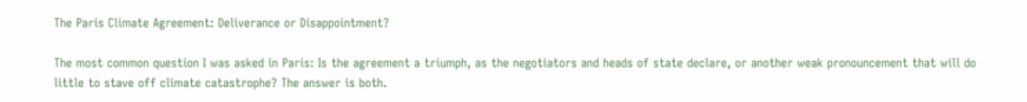The Paris Climate Agreement: Deliverance or Disappointment?

The most common question I was asked in Paris: Is the agreement a triumph, as the negotiators and heads of state declare, or another weak pronouncement that will do little to stave off climate catastrophe? The answer is both.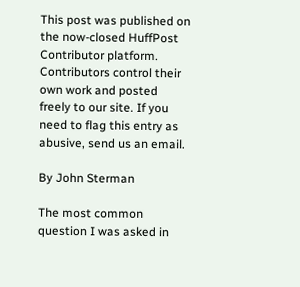This post was published on the now-closed HuffPost Contributor platform. Contributors control their own work and posted freely to our site. If you need to flag this entry as abusive, send us an email.

By John Sterman

The most common question I was asked in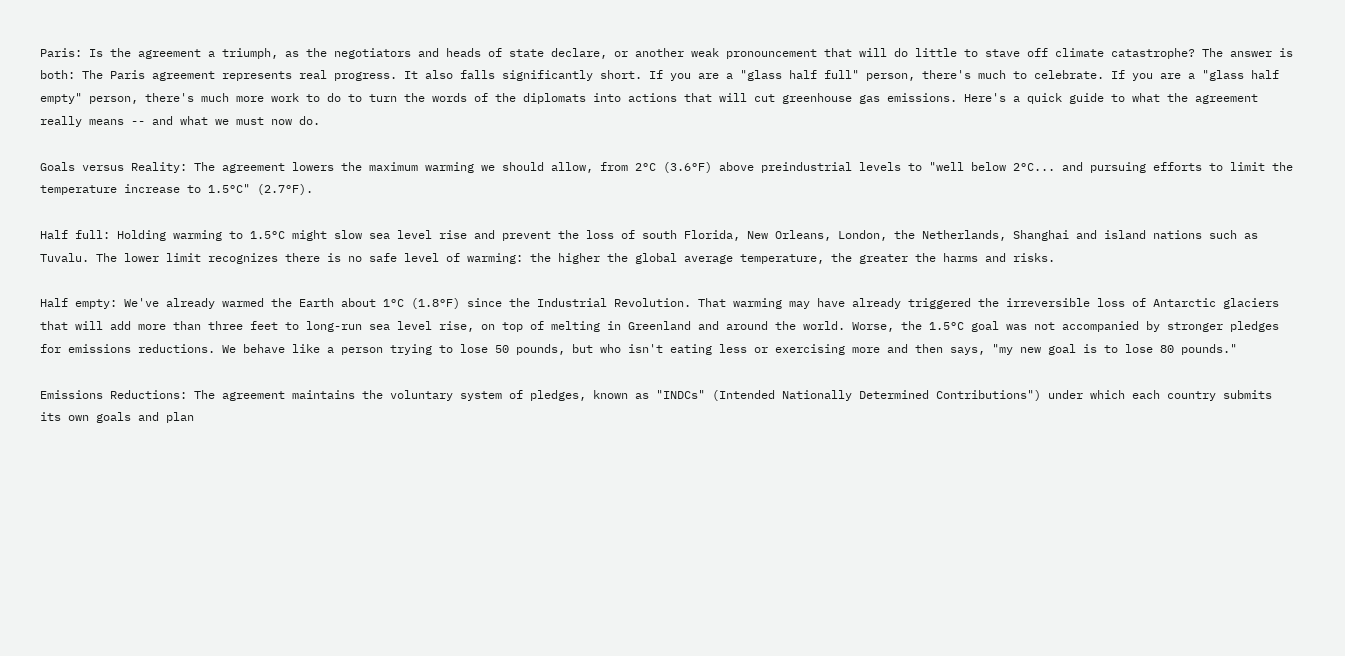Paris: Is the agreement a triumph, as the negotiators and heads of state declare, or another weak pronouncement that will do little to stave off climate catastrophe? The answer is both: The Paris agreement represents real progress. It also falls significantly short. If you are a "glass half full" person, there's much to celebrate. If you are a "glass half empty" person, there's much more work to do to turn the words of the diplomats into actions that will cut greenhouse gas emissions. Here's a quick guide to what the agreement really means -- and what we must now do.

Goals versus Reality: The agreement lowers the maximum warming we should allow, from 2°C (3.6°F) above preindustrial levels to "well below 2°C... and pursuing efforts to limit the temperature increase to 1.5°C" (2.7°F).

Half full: Holding warming to 1.5°C might slow sea level rise and prevent the loss of south Florida, New Orleans, London, the Netherlands, Shanghai and island nations such as Tuvalu. The lower limit recognizes there is no safe level of warming: the higher the global average temperature, the greater the harms and risks.

Half empty: We've already warmed the Earth about 1°C (1.8°F) since the Industrial Revolution. That warming may have already triggered the irreversible loss of Antarctic glaciers that will add more than three feet to long-run sea level rise, on top of melting in Greenland and around the world. Worse, the 1.5°C goal was not accompanied by stronger pledges for emissions reductions. We behave like a person trying to lose 50 pounds, but who isn't eating less or exercising more and then says, "my new goal is to lose 80 pounds."

Emissions Reductions: The agreement maintains the voluntary system of pledges, known as "INDCs" (Intended Nationally Determined Contributions") under which each country submits its own goals and plan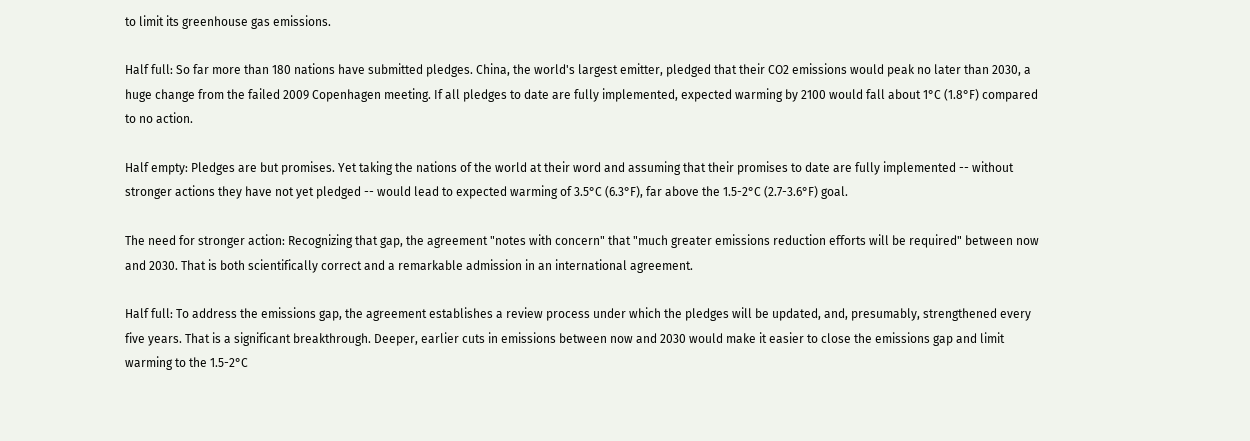to limit its greenhouse gas emissions.

Half full: So far more than 180 nations have submitted pledges. China, the world's largest emitter, pledged that their CO2 emissions would peak no later than 2030, a huge change from the failed 2009 Copenhagen meeting. If all pledges to date are fully implemented, expected warming by 2100 would fall about 1°C (1.8°F) compared to no action.

Half empty: Pledges are but promises. Yet taking the nations of the world at their word and assuming that their promises to date are fully implemented -- without stronger actions they have not yet pledged -- would lead to expected warming of 3.5°C (6.3°F), far above the 1.5-2°C (2.7-3.6°F) goal.

The need for stronger action: Recognizing that gap, the agreement "notes with concern" that "much greater emissions reduction efforts will be required" between now and 2030. That is both scientifically correct and a remarkable admission in an international agreement.

Half full: To address the emissions gap, the agreement establishes a review process under which the pledges will be updated, and, presumably, strengthened every five years. That is a significant breakthrough. Deeper, earlier cuts in emissions between now and 2030 would make it easier to close the emissions gap and limit warming to the 1.5-2°C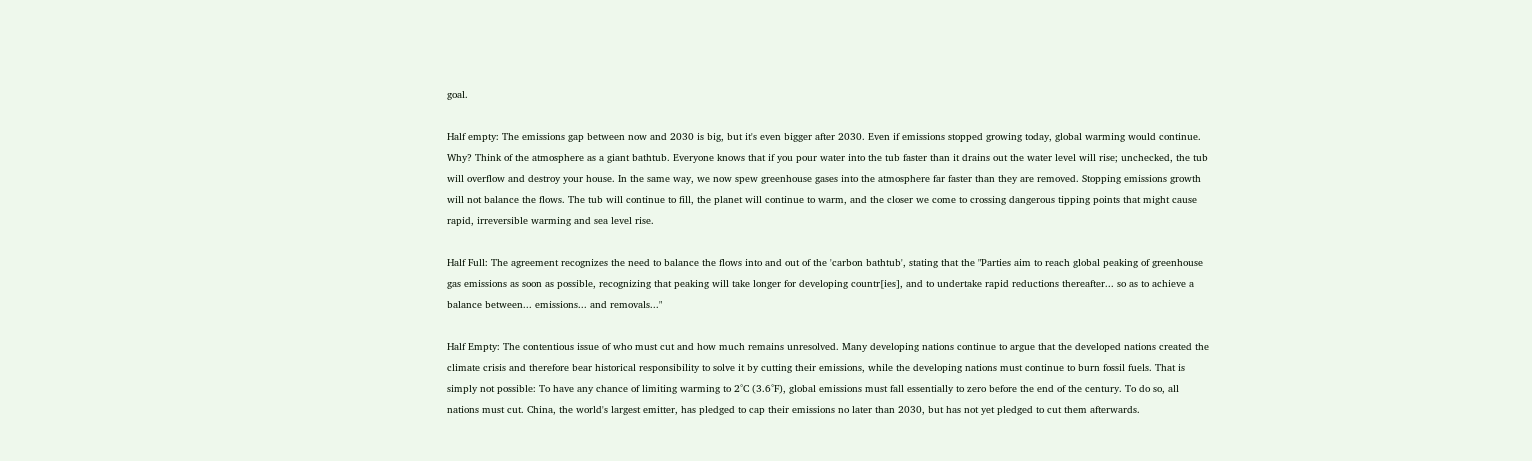goal.

Half empty: The emissions gap between now and 2030 is big, but it's even bigger after 2030. Even if emissions stopped growing today, global warming would continue. Why? Think of the atmosphere as a giant bathtub. Everyone knows that if you pour water into the tub faster than it drains out the water level will rise; unchecked, the tub will overflow and destroy your house. In the same way, we now spew greenhouse gases into the atmosphere far faster than they are removed. Stopping emissions growth will not balance the flows. The tub will continue to fill, the planet will continue to warm, and the closer we come to crossing dangerous tipping points that might cause rapid, irreversible warming and sea level rise.

Half Full: The agreement recognizes the need to balance the flows into and out of the 'carbon bathtub', stating that the "Parties aim to reach global peaking of greenhouse gas emissions as soon as possible, recognizing that peaking will take longer for developing countr[ies], and to undertake rapid reductions thereafter... so as to achieve a balance between... emissions... and removals..."

Half Empty: The contentious issue of who must cut and how much remains unresolved. Many developing nations continue to argue that the developed nations created the climate crisis and therefore bear historical responsibility to solve it by cutting their emissions, while the developing nations must continue to burn fossil fuels. That is simply not possible: To have any chance of limiting warming to 2°C (3.6°F), global emissions must fall essentially to zero before the end of the century. To do so, all nations must cut. China, the world's largest emitter, has pledged to cap their emissions no later than 2030, but has not yet pledged to cut them afterwards.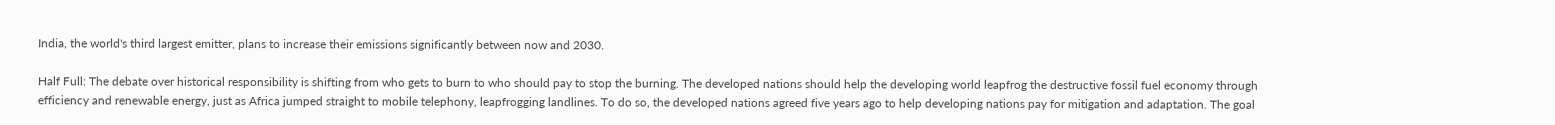India, the world's third largest emitter, plans to increase their emissions significantly between now and 2030.

Half Full: The debate over historical responsibility is shifting from who gets to burn to who should pay to stop the burning. The developed nations should help the developing world leapfrog the destructive fossil fuel economy through efficiency and renewable energy, just as Africa jumped straight to mobile telephony, leapfrogging landlines. To do so, the developed nations agreed five years ago to help developing nations pay for mitigation and adaptation. The goal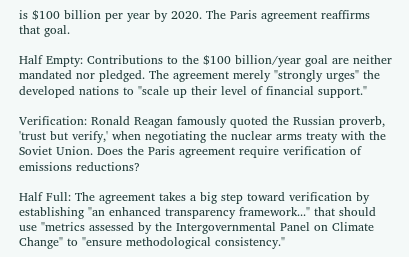is $100 billion per year by 2020. The Paris agreement reaffirms that goal.

Half Empty: Contributions to the $100 billion/year goal are neither mandated nor pledged. The agreement merely "strongly urges" the developed nations to "scale up their level of financial support."

Verification: Ronald Reagan famously quoted the Russian proverb, 'trust but verify,' when negotiating the nuclear arms treaty with the Soviet Union. Does the Paris agreement require verification of emissions reductions?

Half Full: The agreement takes a big step toward verification by establishing "an enhanced transparency framework..." that should use "metrics assessed by the Intergovernmental Panel on Climate Change" to "ensure methodological consistency."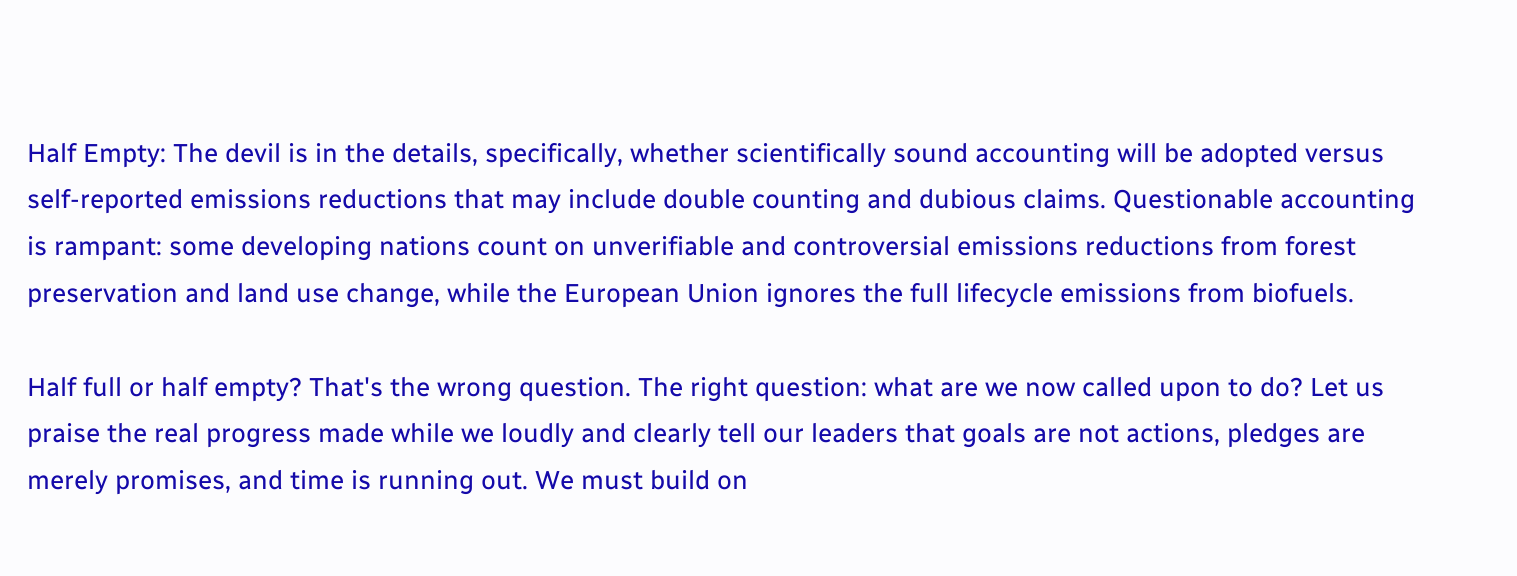Half Empty: The devil is in the details, specifically, whether scientifically sound accounting will be adopted versus self-reported emissions reductions that may include double counting and dubious claims. Questionable accounting is rampant: some developing nations count on unverifiable and controversial emissions reductions from forest preservation and land use change, while the European Union ignores the full lifecycle emissions from biofuels.

Half full or half empty? That's the wrong question. The right question: what are we now called upon to do? Let us praise the real progress made while we loudly and clearly tell our leaders that goals are not actions, pledges are merely promises, and time is running out. We must build on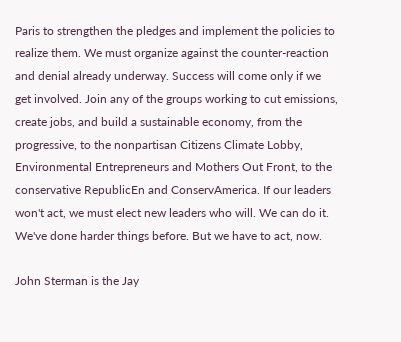Paris to strengthen the pledges and implement the policies to realize them. We must organize against the counter-reaction and denial already underway. Success will come only if we get involved. Join any of the groups working to cut emissions, create jobs, and build a sustainable economy, from the progressive, to the nonpartisan Citizens Climate Lobby, Environmental Entrepreneurs and Mothers Out Front, to the conservative RepublicEn and ConservAmerica. If our leaders won't act, we must elect new leaders who will. We can do it. We've done harder things before. But we have to act, now.

John Sterman is the Jay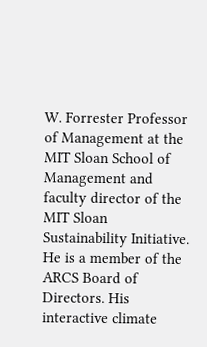W. Forrester Professor of Management at the MIT Sloan School of Management and faculty director of the MIT Sloan Sustainability Initiative. He is a member of the ARCS Board of Directors. His interactive climate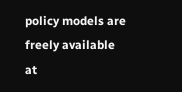policy models are freely available at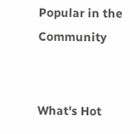Popular in the Community


What's Hot